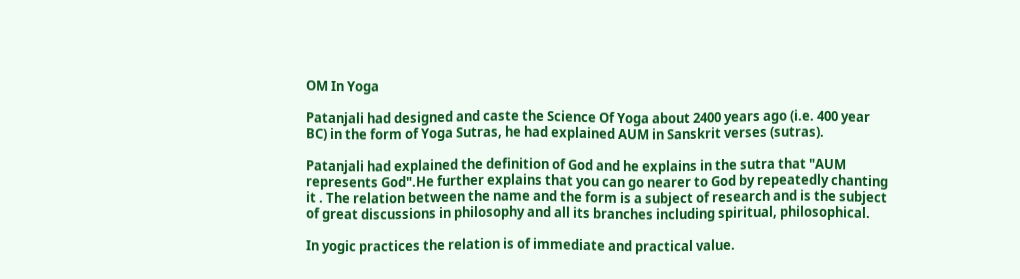OM In Yoga

Patanjali had designed and caste the Science Of Yoga about 2400 years ago (i.e. 400 year BC) in the form of Yoga Sutras, he had explained AUM in Sanskrit verses (sutras).

Patanjali had explained the definition of God and he explains in the sutra that "AUM represents God".He further explains that you can go nearer to God by repeatedly chanting it . The relation between the name and the form is a subject of research and is the subject of great discussions in philosophy and all its branches including spiritual, philosophical.

In yogic practices the relation is of immediate and practical value.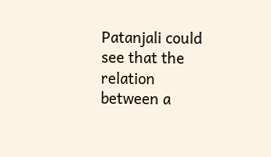Patanjali could see that the relation between a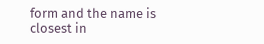form and the name is closest in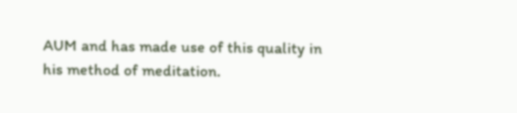AUM and has made use of this quality in his method of meditation.